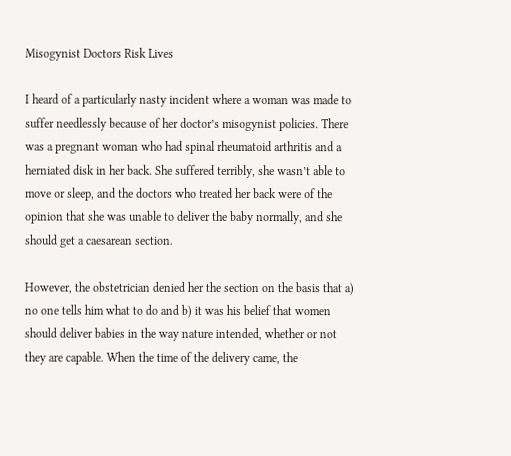Misogynist Doctors Risk Lives

I heard of a particularly nasty incident where a woman was made to suffer needlessly because of her doctor’s misogynist policies. There was a pregnant woman who had spinal rheumatoid arthritis and a herniated disk in her back. She suffered terribly, she wasn’t able to move or sleep, and the doctors who treated her back were of the opinion that she was unable to deliver the baby normally, and she should get a caesarean section.

However, the obstetrician denied her the section on the basis that a) no one tells him what to do and b) it was his belief that women should deliver babies in the way nature intended, whether or not they are capable. When the time of the delivery came, the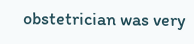obstetrician was very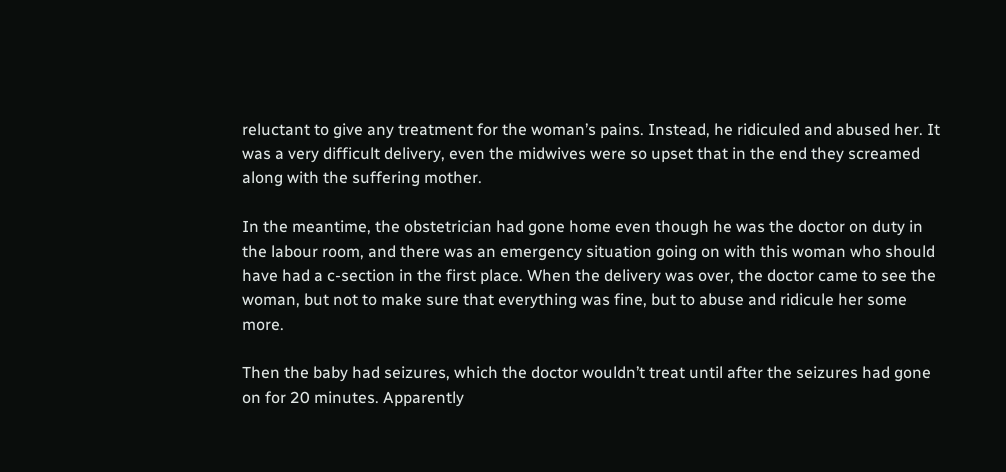reluctant to give any treatment for the woman’s pains. Instead, he ridiculed and abused her. It was a very difficult delivery, even the midwives were so upset that in the end they screamed along with the suffering mother.

In the meantime, the obstetrician had gone home even though he was the doctor on duty in the labour room, and there was an emergency situation going on with this woman who should have had a c-section in the first place. When the delivery was over, the doctor came to see the woman, but not to make sure that everything was fine, but to abuse and ridicule her some more.

Then the baby had seizures, which the doctor wouldn’t treat until after the seizures had gone on for 20 minutes. Apparently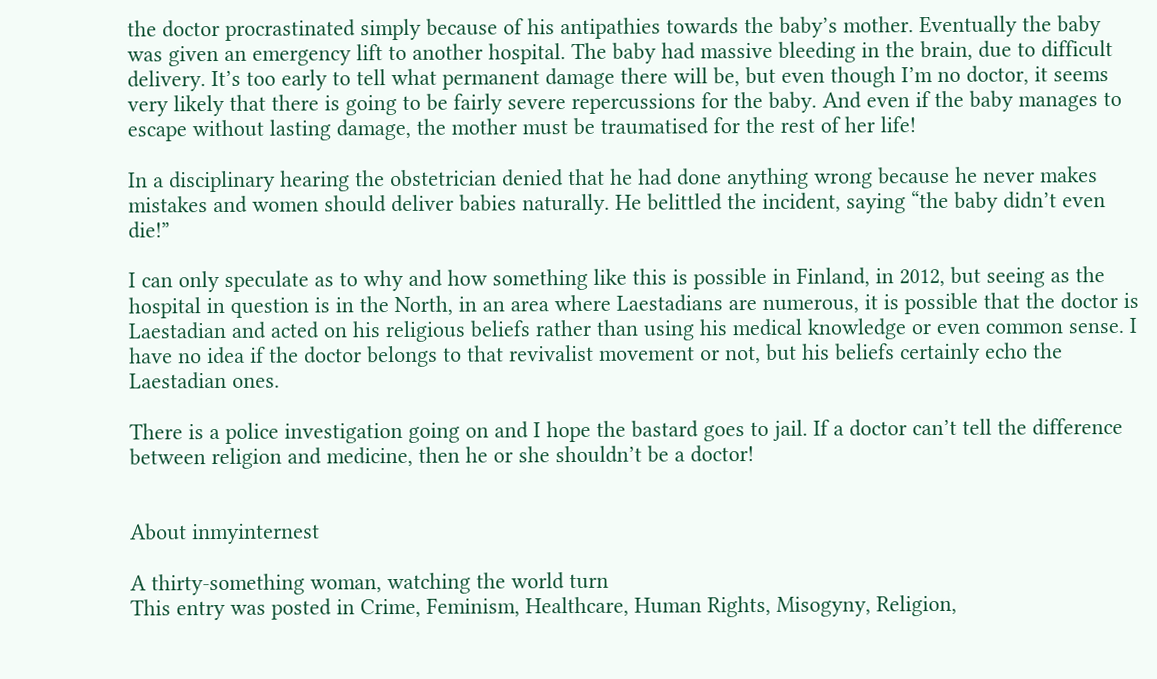the doctor procrastinated simply because of his antipathies towards the baby’s mother. Eventually the baby was given an emergency lift to another hospital. The baby had massive bleeding in the brain, due to difficult delivery. It’s too early to tell what permanent damage there will be, but even though I’m no doctor, it seems very likely that there is going to be fairly severe repercussions for the baby. And even if the baby manages to escape without lasting damage, the mother must be traumatised for the rest of her life!

In a disciplinary hearing the obstetrician denied that he had done anything wrong because he never makes mistakes and women should deliver babies naturally. He belittled the incident, saying “the baby didn’t even die!”

I can only speculate as to why and how something like this is possible in Finland, in 2012, but seeing as the hospital in question is in the North, in an area where Laestadians are numerous, it is possible that the doctor is Laestadian and acted on his religious beliefs rather than using his medical knowledge or even common sense. I have no idea if the doctor belongs to that revivalist movement or not, but his beliefs certainly echo the Laestadian ones.

There is a police investigation going on and I hope the bastard goes to jail. If a doctor can’t tell the difference between religion and medicine, then he or she shouldn’t be a doctor!


About inmyinternest

A thirty-something woman, watching the world turn
This entry was posted in Crime, Feminism, Healthcare, Human Rights, Misogyny, Religion,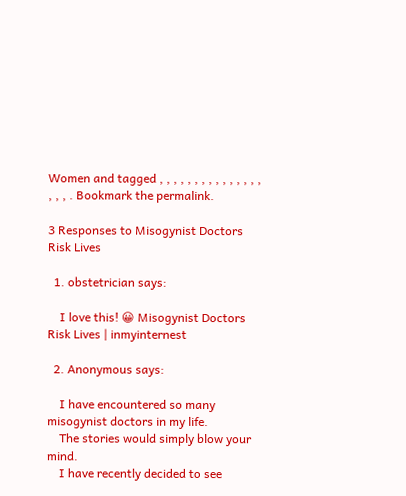Women and tagged , , , , , , , , , , , , , , , , , , . Bookmark the permalink.

3 Responses to Misogynist Doctors Risk Lives

  1. obstetrician says:

    I love this! 😀 Misogynist Doctors Risk Lives | inmyinternest

  2. Anonymous says:

    I have encountered so many misogynist doctors in my life.
    The stories would simply blow your mind.
    I have recently decided to see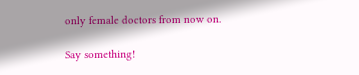only female doctors from now on.

Say something!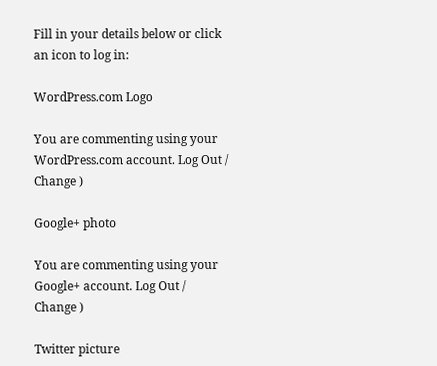Fill in your details below or click an icon to log in:

WordPress.com Logo

You are commenting using your WordPress.com account. Log Out /  Change )

Google+ photo

You are commenting using your Google+ account. Log Out /  Change )

Twitter picture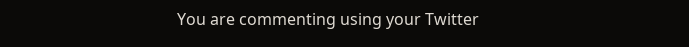You are commenting using your Twitter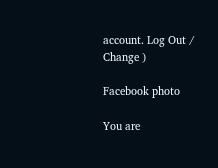account. Log Out /  Change )

Facebook photo

You are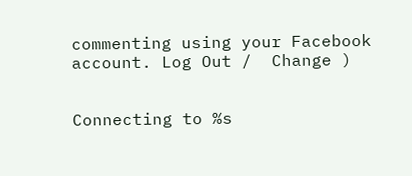commenting using your Facebook account. Log Out /  Change )


Connecting to %s